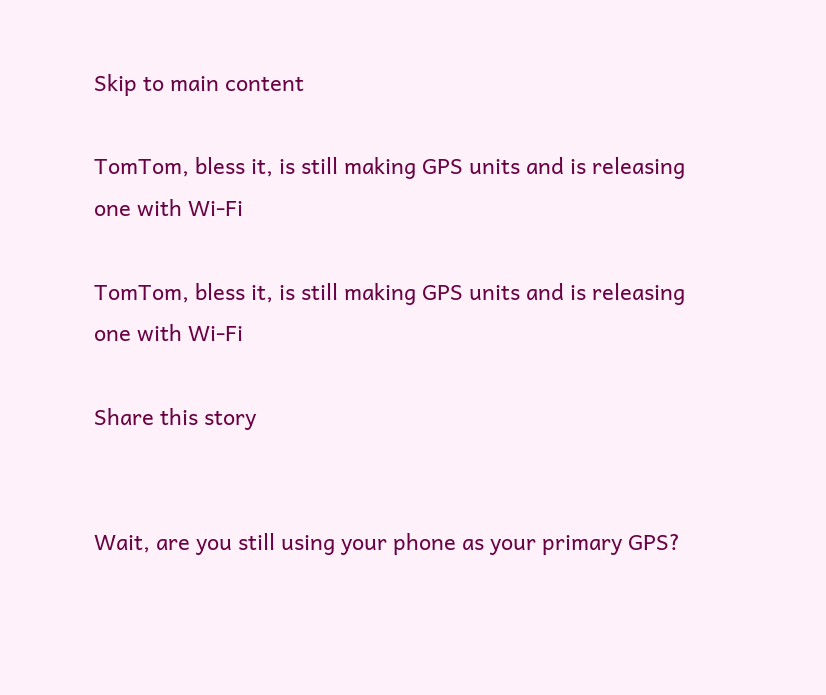Skip to main content

TomTom, bless it, is still making GPS units and is releasing one with Wi-Fi

TomTom, bless it, is still making GPS units and is releasing one with Wi-Fi

Share this story


Wait, are you still using your phone as your primary GPS?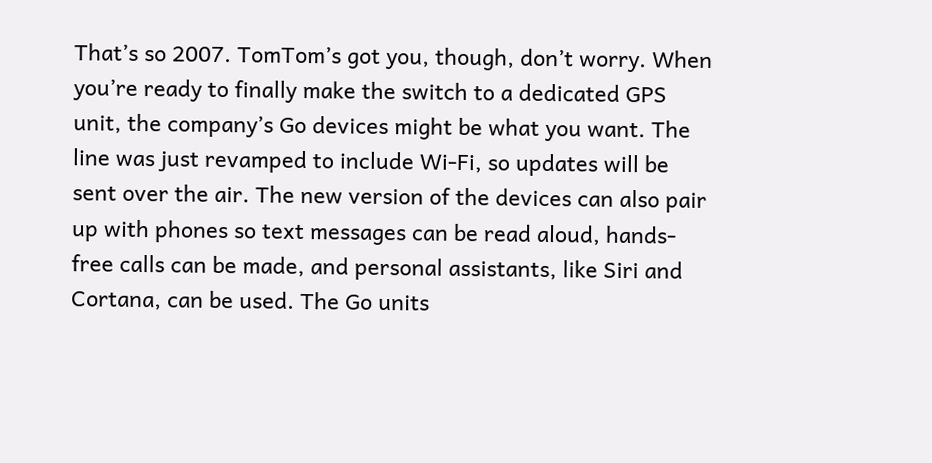That’s so 2007. TomTom’s got you, though, don’t worry. When you’re ready to finally make the switch to a dedicated GPS unit, the company’s Go devices might be what you want. The line was just revamped to include Wi-Fi, so updates will be sent over the air. The new version of the devices can also pair up with phones so text messages can be read aloud, hands-free calls can be made, and personal assistants, like Siri and Cortana, can be used. The Go units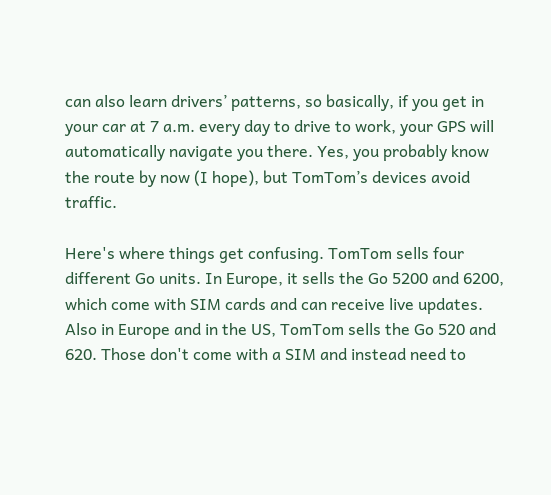can also learn drivers’ patterns, so basically, if you get in your car at 7 a.m. every day to drive to work, your GPS will automatically navigate you there. Yes, you probably know the route by now (I hope), but TomTom’s devices avoid traffic.

Here's where things get confusing. TomTom sells four different Go units. In Europe, it sells the Go 5200 and 6200, which come with SIM cards and can receive live updates. Also in Europe and in the US, TomTom sells the Go 520 and 620. Those don't come with a SIM and instead need to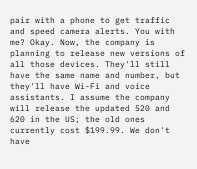pair with a phone to get traffic and speed camera alerts. You with me? Okay. Now, the company is planning to release new versions of all those devices. They'll still have the same name and number, but they'll have Wi-Fi and voice assistants. I assume the company will release the updated 520 and 620 in the US; the old ones currently cost $199.99. We don't have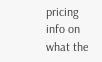pricing info on what the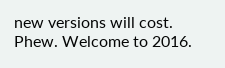new versions will cost. Phew. Welcome to 2016.